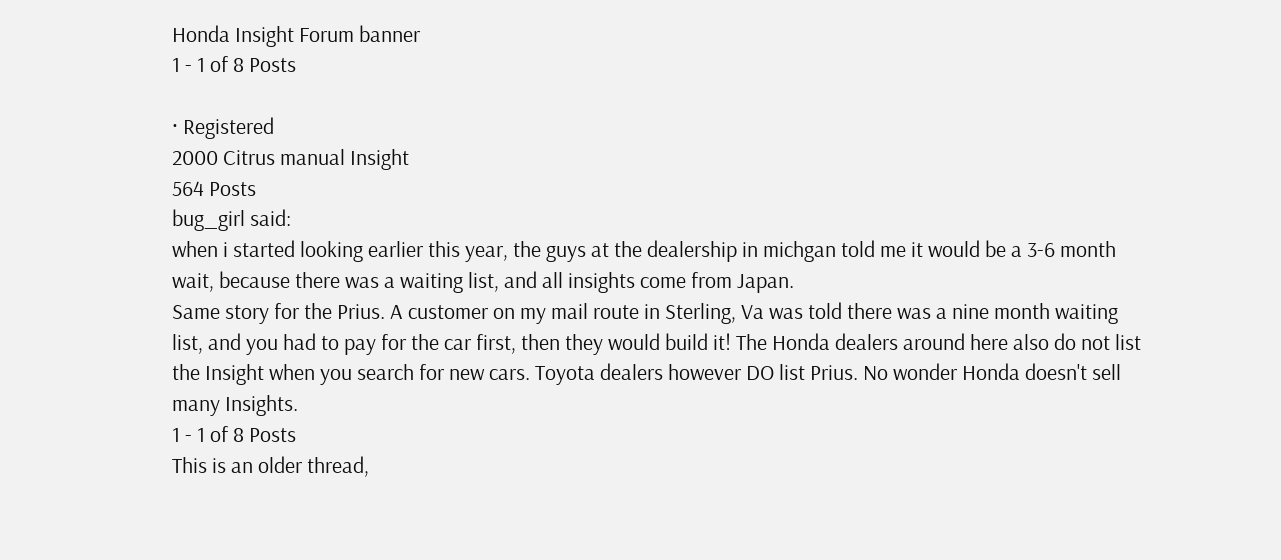Honda Insight Forum banner
1 - 1 of 8 Posts

· Registered
2000 Citrus manual Insight
564 Posts
bug_girl said:
when i started looking earlier this year, the guys at the dealership in michgan told me it would be a 3-6 month wait, because there was a waiting list, and all insights come from Japan.
Same story for the Prius. A customer on my mail route in Sterling, Va was told there was a nine month waiting list, and you had to pay for the car first, then they would build it! The Honda dealers around here also do not list the Insight when you search for new cars. Toyota dealers however DO list Prius. No wonder Honda doesn't sell many Insights.
1 - 1 of 8 Posts
This is an older thread,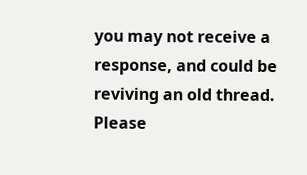you may not receive a response, and could be reviving an old thread. Please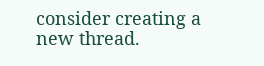consider creating a new thread.